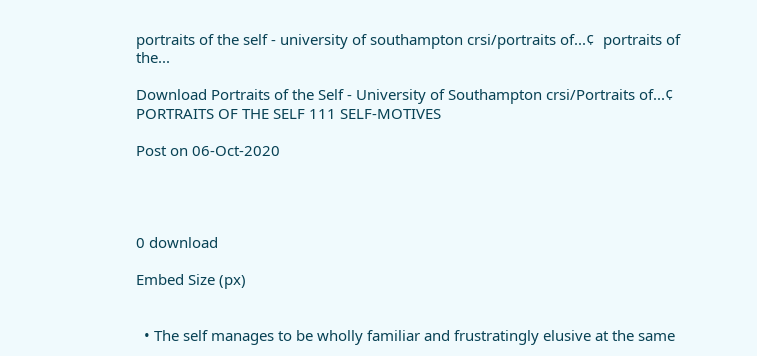portraits of the self - university of southampton crsi/portraits of...¢  portraits of the...

Download Portraits of the Self - University of Southampton crsi/Portraits of...¢  PORTRAITS OF THE SELF 111 SELF-MOTIVES

Post on 06-Oct-2020




0 download

Embed Size (px)


  • The self manages to be wholly familiar and frustratingly elusive at the same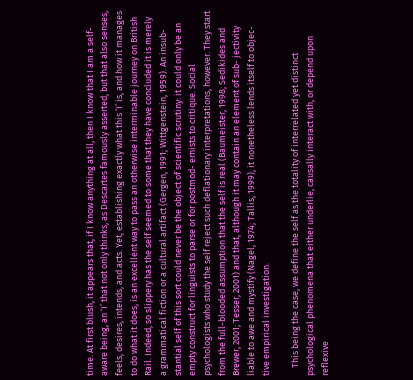time. At first blush, it appears that, if I know anything at all, then I know that I am a self-aware being, an ‘I’ that not only thinks, as Descartes famously asserted, but that also senses, feels, desires, intends, and acts. Yet, establishing exactly what this ‘I’ is, and how it manages to do what it does, is an excellent way to pass an otherwise interminable journey on British Rail. Indeed, so slippery has the self seemed to some that they have concluded it is merely a grammatical fiction or a cultural artifact (Gergen, 1991; Wittgenstein, 1959). An insub- stantial self of this sort could never be the object of scientific scrutiny: it could only be an empty construct for linguists to parse or for postmod- ernists to critique. Social psychologists who study the self reject such deflationary interpretations, however. They start from the full-blooded assumption that the self is real (Baumeister, 1998; Sedikides and Brewer, 2001; Tesser, 2001) and that, although it may contain an element of sub- jectivity liable to awe and mystify (Nagel, 1974; Tallis, 1999), it nonetheless lends itself to objec- tive empirical investigation.

    This being the case, we define the self as the totality of interrelated yet distinct psychological phenomena that either underlie, causally interact with, or depend upon reflexive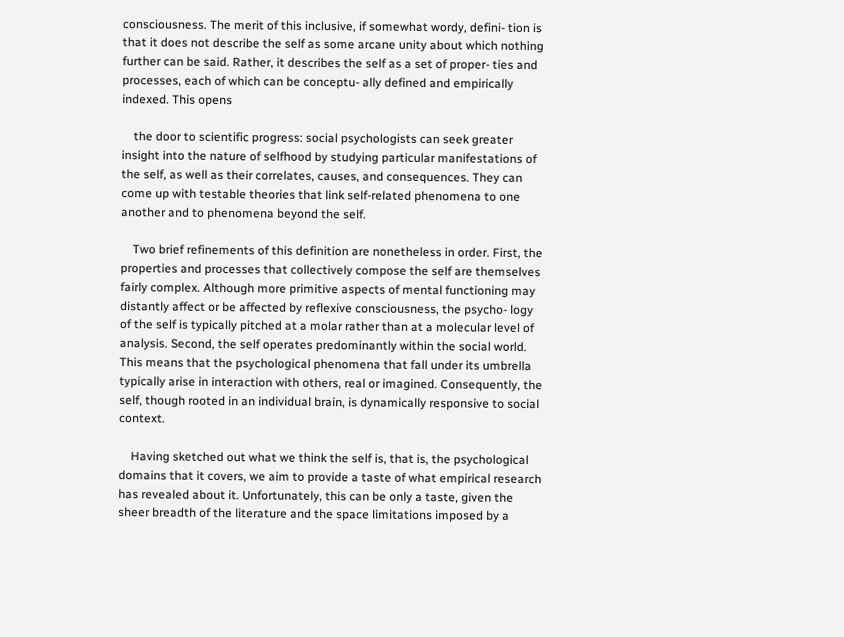consciousness. The merit of this inclusive, if somewhat wordy, defini- tion is that it does not describe the self as some arcane unity about which nothing further can be said. Rather, it describes the self as a set of proper- ties and processes, each of which can be conceptu- ally defined and empirically indexed. This opens

    the door to scientific progress: social psychologists can seek greater insight into the nature of selfhood by studying particular manifestations of the self, as well as their correlates, causes, and consequences. They can come up with testable theories that link self-related phenomena to one another and to phenomena beyond the self.

    Two brief refinements of this definition are nonetheless in order. First, the properties and processes that collectively compose the self are themselves fairly complex. Although more primitive aspects of mental functioning may distantly affect or be affected by reflexive consciousness, the psycho- logy of the self is typically pitched at a molar rather than at a molecular level of analysis. Second, the self operates predominantly within the social world. This means that the psychological phenomena that fall under its umbrella typically arise in interaction with others, real or imagined. Consequently, the self, though rooted in an individual brain, is dynamically responsive to social context.

    Having sketched out what we think the self is, that is, the psychological domains that it covers, we aim to provide a taste of what empirical research has revealed about it. Unfortunately, this can be only a taste, given the sheer breadth of the literature and the space limitations imposed by a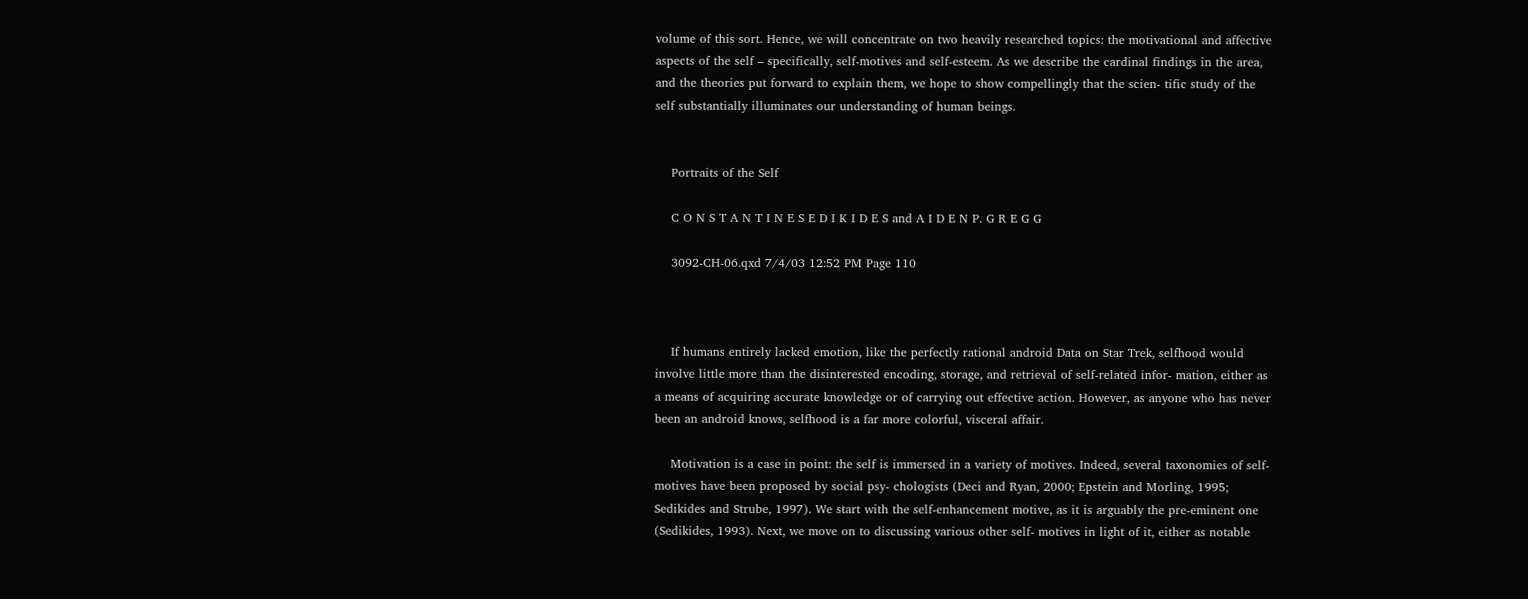volume of this sort. Hence, we will concentrate on two heavily researched topics: the motivational and affective aspects of the self – specifically, self-motives and self-esteem. As we describe the cardinal findings in the area, and the theories put forward to explain them, we hope to show compellingly that the scien- tific study of the self substantially illuminates our understanding of human beings.


    Portraits of the Self

    C O N S T A N T I N E S E D I K I D E S and A I D E N P. G R E G G

    3092-CH-06.qxd 7/4/03 12:52 PM Page 110



    If humans entirely lacked emotion, like the perfectly rational android Data on Star Trek, selfhood would involve little more than the disinterested encoding, storage, and retrieval of self-related infor- mation, either as a means of acquiring accurate knowledge or of carrying out effective action. However, as anyone who has never been an android knows, selfhood is a far more colorful, visceral affair.

    Motivation is a case in point: the self is immersed in a variety of motives. Indeed, several taxonomies of self-motives have been proposed by social psy- chologists (Deci and Ryan, 2000; Epstein and Morling, 1995; Sedikides and Strube, 1997). We start with the self-enhancement motive, as it is arguably the pre-eminent one (Sedikides, 1993). Next, we move on to discussing various other self- motives in light of it, either as notable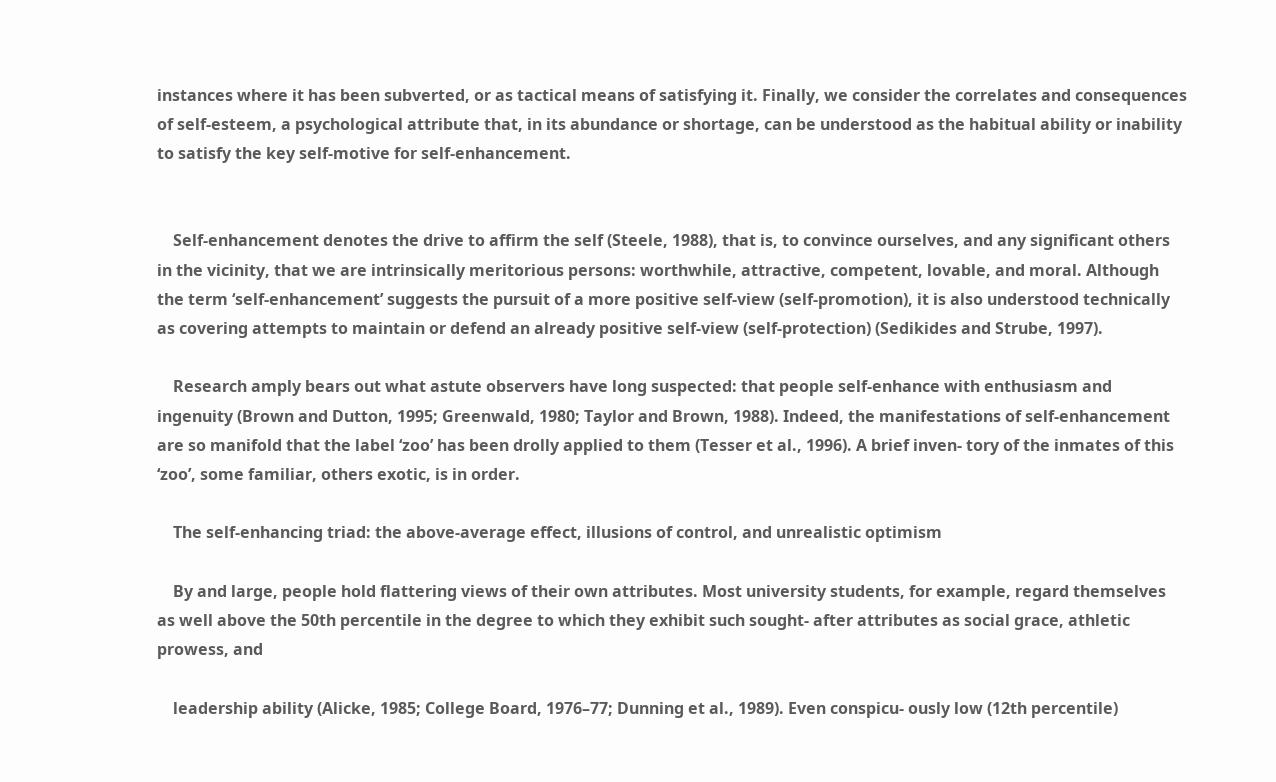instances where it has been subverted, or as tactical means of satisfying it. Finally, we consider the correlates and consequences of self-esteem, a psychological attribute that, in its abundance or shortage, can be understood as the habitual ability or inability to satisfy the key self-motive for self-enhancement.


    Self-enhancement denotes the drive to affirm the self (Steele, 1988), that is, to convince ourselves, and any significant others in the vicinity, that we are intrinsically meritorious persons: worthwhile, attractive, competent, lovable, and moral. Although the term ‘self-enhancement’ suggests the pursuit of a more positive self-view (self-promotion), it is also understood technically as covering attempts to maintain or defend an already positive self-view (self-protection) (Sedikides and Strube, 1997).

    Research amply bears out what astute observers have long suspected: that people self-enhance with enthusiasm and ingenuity (Brown and Dutton, 1995; Greenwald, 1980; Taylor and Brown, 1988). Indeed, the manifestations of self-enhancement are so manifold that the label ‘zoo’ has been drolly applied to them (Tesser et al., 1996). A brief inven- tory of the inmates of this ‘zoo’, some familiar, others exotic, is in order.

    The self-enhancing triad: the above-average effect, illusions of control, and unrealistic optimism

    By and large, people hold flattering views of their own attributes. Most university students, for example, regard themselves as well above the 50th percentile in the degree to which they exhibit such sought- after attributes as social grace, athletic prowess, and

    leadership ability (Alicke, 1985; College Board, 1976–77; Dunning et al., 1989). Even conspicu- ously low (12th percentile)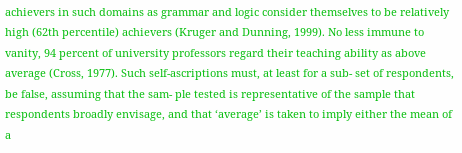achievers in such domains as grammar and logic consider themselves to be relatively high (62th percentile) achievers (Kruger and Dunning, 1999). No less immune to vanity, 94 percent of university professors regard their teaching ability as above average (Cross, 1977). Such self-ascriptions must, at least for a sub- set of respondents, be false, assuming that the sam- ple tested is representative of the sample that respondents broadly envisage, and that ‘average’ is taken to imply either the mean of a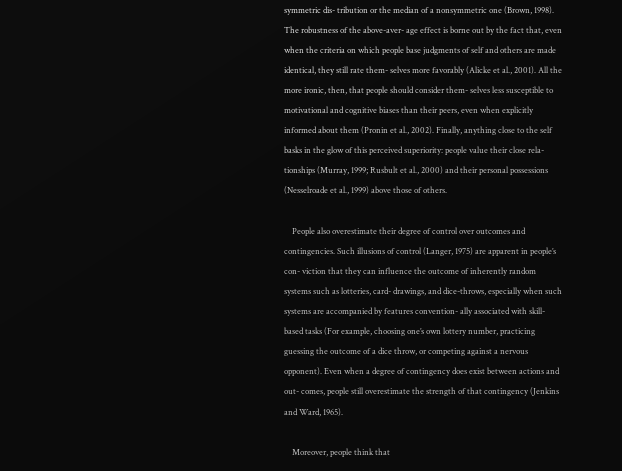symmetric dis- tribution or the median of a nonsymmetric one (Brown, 1998). The robustness of the above-aver- age effect is borne out by the fact that, even when the criteria on which people base judgments of self and others are made identical, they still rate them- selves more favorably (Alicke et al., 2001). All the more ironic, then, that people should consider them- selves less susceptible to motivational and cognitive biases than their peers, even when explicitly informed about them (Pronin et al., 2002). Finally, anything close to the self basks in the glow of this perceived superiority: people value their close rela- tionships (Murray, 1999; Rusbult et al., 2000) and their personal possessions (Nesselroade et al., 1999) above those of others.

    People also overestimate their degree of control over outcomes and contingencies. Such illusions of control (Langer, 1975) are apparent in people’s con- viction that they can influence the outcome of inherently random systems such as lotteries, card- drawings, and dice-throws, especially when such systems are accompanied by features convention- ally associated with skill-based tasks (For example, choosing one’s own lottery number, practicing guessing the outcome of a dice throw, or competing against a nervous opponent). Even when a degree of contingency does exist between actions and out- comes, people still overestimate the strength of that contingency (Jenkins and Ward, 1965).

    Moreover, people think that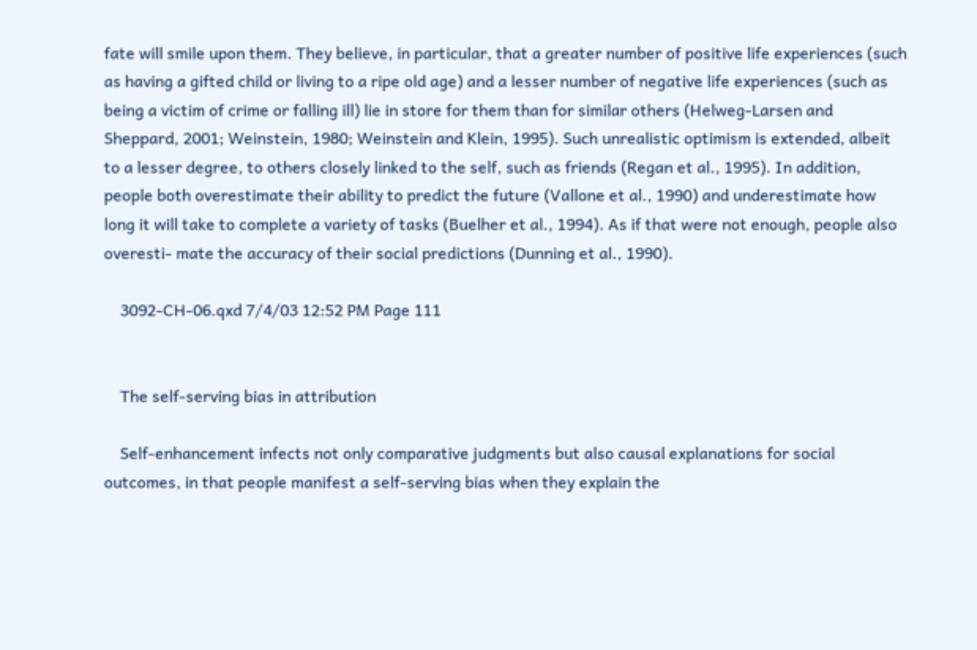fate will smile upon them. They believe, in particular, that a greater number of positive life experiences (such as having a gifted child or living to a ripe old age) and a lesser number of negative life experiences (such as being a victim of crime or falling ill) lie in store for them than for similar others (Helweg-Larsen and Sheppard, 2001; Weinstein, 1980; Weinstein and Klein, 1995). Such unrealistic optimism is extended, albeit to a lesser degree, to others closely linked to the self, such as friends (Regan et al., 1995). In addition, people both overestimate their ability to predict the future (Vallone et al., 1990) and underestimate how long it will take to complete a variety of tasks (Buelher et al., 1994). As if that were not enough, people also overesti- mate the accuracy of their social predictions (Dunning et al., 1990).

    3092-CH-06.qxd 7/4/03 12:52 PM Page 111


    The self-serving bias in attribution

    Self-enhancement infects not only comparative judgments but also causal explanations for social outcomes, in that people manifest a self-serving bias when they explain the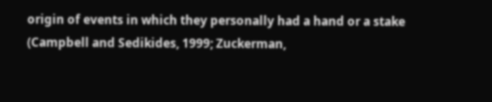origin of events in which they personally had a hand or a stake (Campbell and Sedikides, 1999; Zuckerman,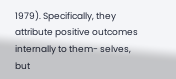1979). Specifically, they attribute positive outcomes internally to them- selves, but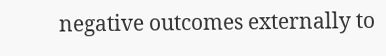negative outcomes externally to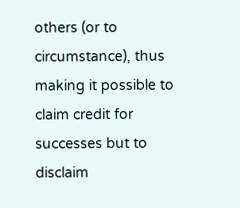others (or to circumstance), thus making it possible to claim credit for successes but to disclaim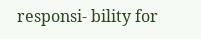responsi- bility for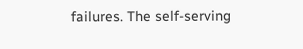failures. The self-serving